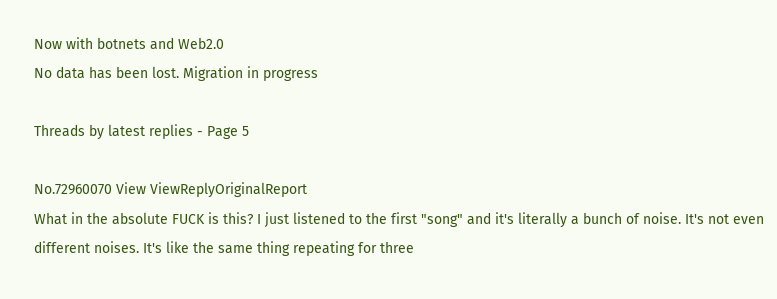Now with botnets and Web2.0
No data has been lost. Migration in progress

Threads by latest replies - Page 5

No.72960070 View ViewReplyOriginalReport
What in the absolute FUCK is this? I just listened to the first "song" and it's literally a bunch of noise. It's not even different noises. It's like the same thing repeating for three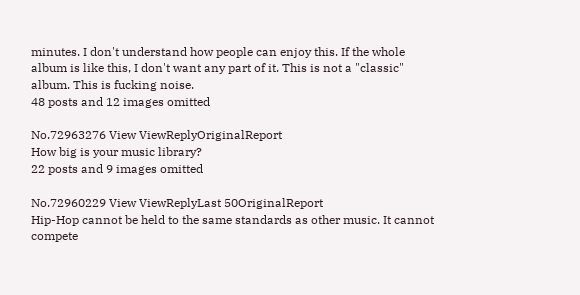minutes. I don't understand how people can enjoy this. If the whole album is like this, I don't want any part of it. This is not a "classic" album. This is fucking noise.
48 posts and 12 images omitted

No.72963276 View ViewReplyOriginalReport
How big is your music library?
22 posts and 9 images omitted

No.72960229 View ViewReplyLast 50OriginalReport
Hip-Hop cannot be held to the same standards as other music. It cannot compete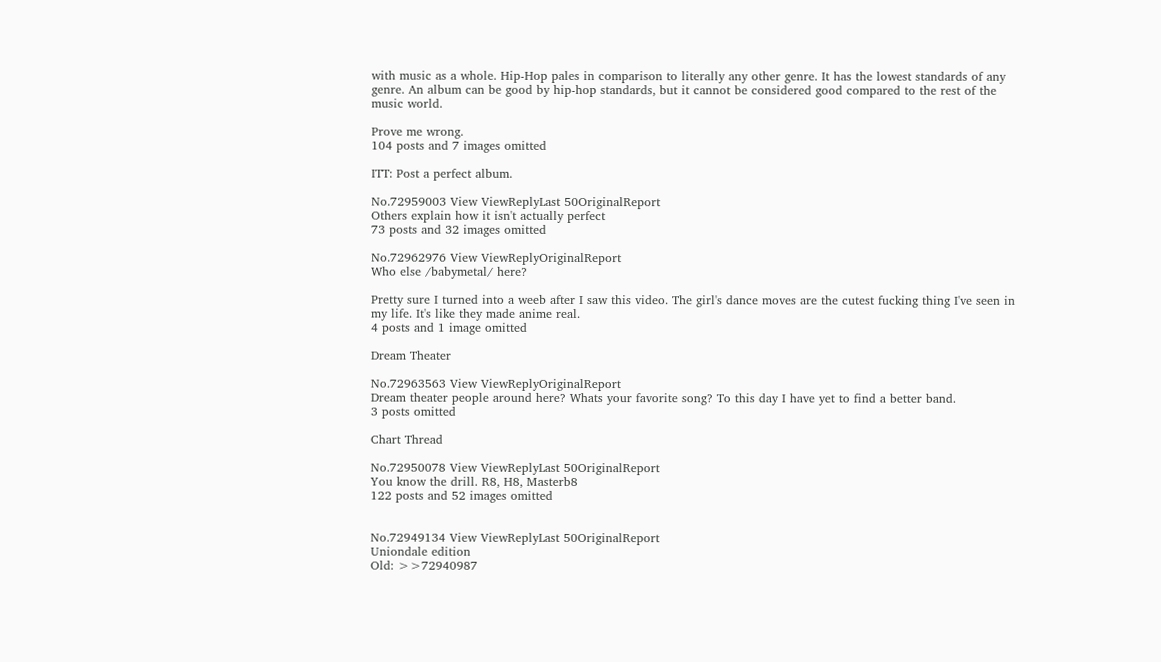with music as a whole. Hip-Hop pales in comparison to literally any other genre. It has the lowest standards of any genre. An album can be good by hip-hop standards, but it cannot be considered good compared to the rest of the music world.

Prove me wrong.
104 posts and 7 images omitted

ITT: Post a perfect album.

No.72959003 View ViewReplyLast 50OriginalReport
Others explain how it isn't actually perfect
73 posts and 32 images omitted

No.72962976 View ViewReplyOriginalReport
Who else /babymetal/ here?

Pretty sure I turned into a weeb after I saw this video. The girl's dance moves are the cutest fucking thing I've seen in my life. It's like they made anime real.
4 posts and 1 image omitted

Dream Theater

No.72963563 View ViewReplyOriginalReport
Dream theater people around here? Whats your favorite song? To this day I have yet to find a better band.
3 posts omitted

Chart Thread

No.72950078 View ViewReplyLast 50OriginalReport
You know the drill. R8, H8, Masterb8
122 posts and 52 images omitted


No.72949134 View ViewReplyLast 50OriginalReport
Uniondale edition
Old: >>72940987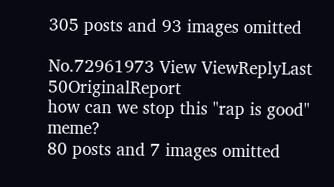305 posts and 93 images omitted

No.72961973 View ViewReplyLast 50OriginalReport
how can we stop this "rap is good" meme?
80 posts and 7 images omitted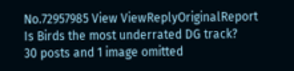No.72957985 View ViewReplyOriginalReport
Is Birds the most underrated DG track?
30 posts and 1 image omitted